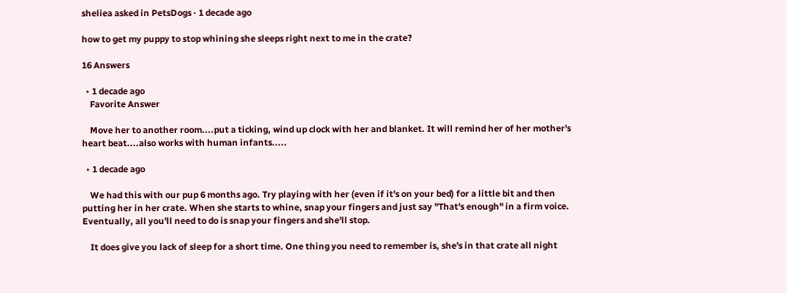sheliea asked in PetsDogs · 1 decade ago

how to get my puppy to stop whining she sleeps right next to me in the crate?

16 Answers

  • 1 decade ago
    Favorite Answer

    Move her to another room....put a ticking, wind up clock with her and blanket. It will remind her of her mother's heart beat....also works with human infants.....

  • 1 decade ago

    We had this with our pup 6 months ago. Try playing with her (even if it's on your bed) for a little bit and then putting her in her crate. When she starts to whine, snap your fingers and just say "That's enough" in a firm voice. Eventually, all you'll need to do is snap your fingers and she'll stop.

    It does give you lack of sleep for a short time. One thing you need to remember is, she's in that crate all night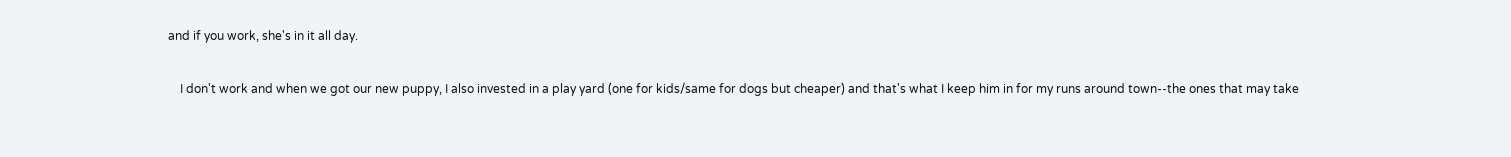and if you work, she's in it all day.

    I don't work and when we got our new puppy, I also invested in a play yard (one for kids/same for dogs but cheaper) and that's what I keep him in for my runs around town--the ones that may take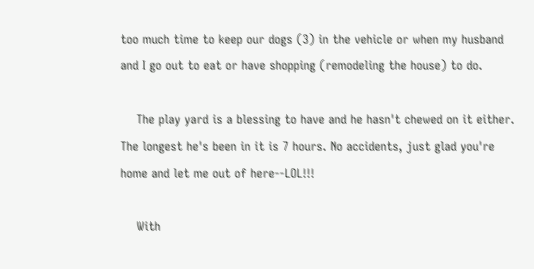too much time to keep our dogs (3) in the vehicle or when my husband and I go out to eat or have shopping (remodeling the house) to do.

    The play yard is a blessing to have and he hasn't chewed on it either. The longest he's been in it is 7 hours. No accidents, just glad you're home and let me out of here--LOL!!!

    With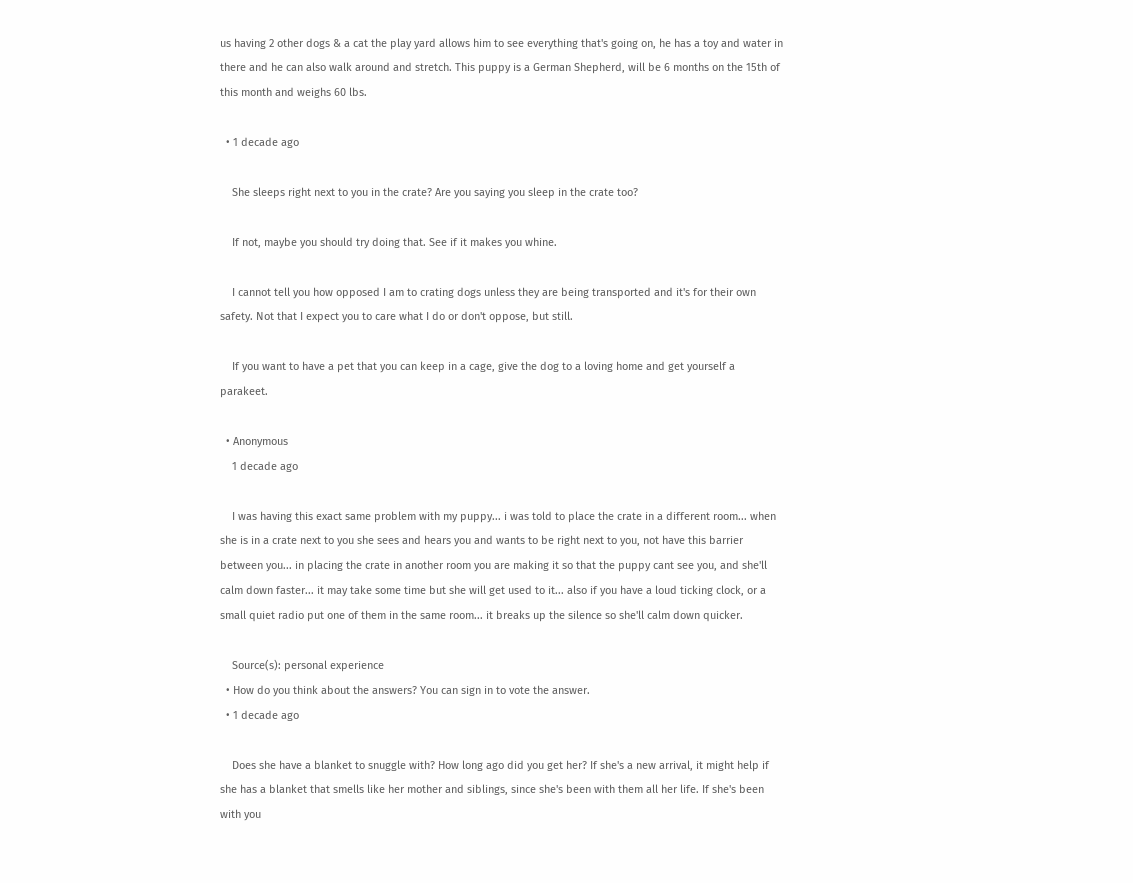us having 2 other dogs & a cat the play yard allows him to see everything that's going on, he has a toy and water in there and he can also walk around and stretch. This puppy is a German Shepherd, will be 6 months on the 15th of this month and weighs 60 lbs.

  • 1 decade ago

    She sleeps right next to you in the crate? Are you saying you sleep in the crate too?

    If not, maybe you should try doing that. See if it makes you whine.

    I cannot tell you how opposed I am to crating dogs unless they are being transported and it's for their own safety. Not that I expect you to care what I do or don't oppose, but still.

    If you want to have a pet that you can keep in a cage, give the dog to a loving home and get yourself a parakeet.

  • Anonymous
    1 decade ago

    I was having this exact same problem with my puppy... i was told to place the crate in a different room... when she is in a crate next to you she sees and hears you and wants to be right next to you, not have this barrier between you... in placing the crate in another room you are making it so that the puppy cant see you, and she'll calm down faster... it may take some time but she will get used to it... also if you have a loud ticking clock, or a small quiet radio put one of them in the same room... it breaks up the silence so she'll calm down quicker.

    Source(s): personal experience
  • How do you think about the answers? You can sign in to vote the answer.
  • 1 decade ago

    Does she have a blanket to snuggle with? How long ago did you get her? If she's a new arrival, it might help if she has a blanket that smells like her mother and siblings, since she's been with them all her life. If she's been with you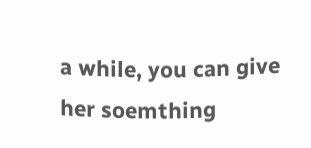a while, you can give her soemthing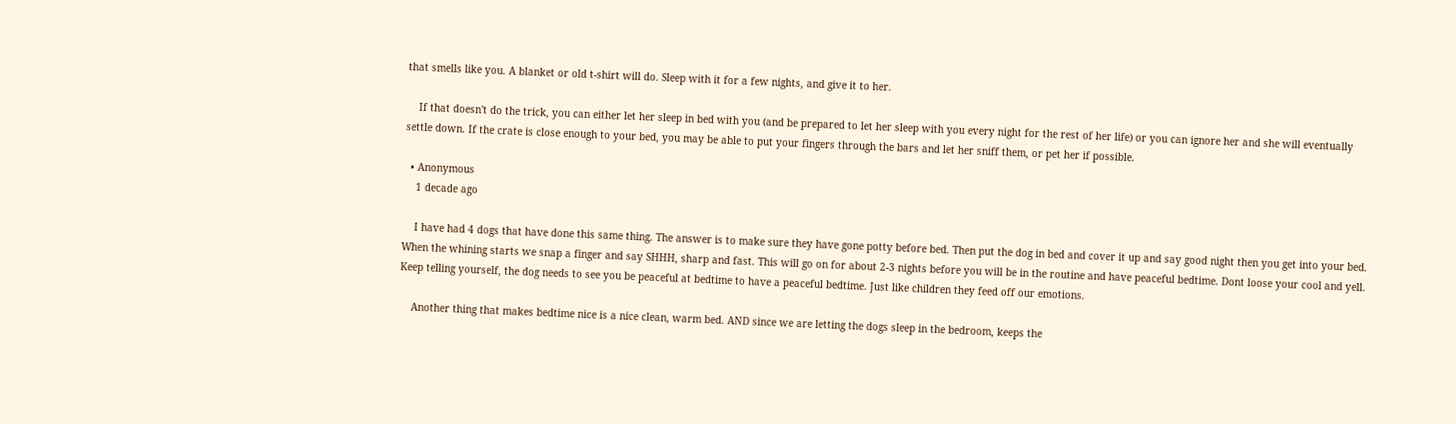that smells like you. A blanket or old t-shirt will do. Sleep with it for a few nights, and give it to her.

    If that doesn't do the trick, you can either let her sleep in bed with you (and be prepared to let her sleep with you every night for the rest of her life) or you can ignore her and she will eventually settle down. If the crate is close enough to your bed, you may be able to put your fingers through the bars and let her sniff them, or pet her if possible.

  • Anonymous
    1 decade ago

    I have had 4 dogs that have done this same thing. The answer is to make sure they have gone potty before bed. Then put the dog in bed and cover it up and say good night then you get into your bed. When the whining starts we snap a finger and say SHHH, sharp and fast. This will go on for about 2-3 nights before you will be in the routine and have peaceful bedtime. Dont loose your cool and yell. Keep telling yourself, the dog needs to see you be peaceful at bedtime to have a peaceful bedtime. Just like children they feed off our emotions.

    Another thing that makes bedtime nice is a nice clean, warm bed. AND since we are letting the dogs sleep in the bedroom, keeps the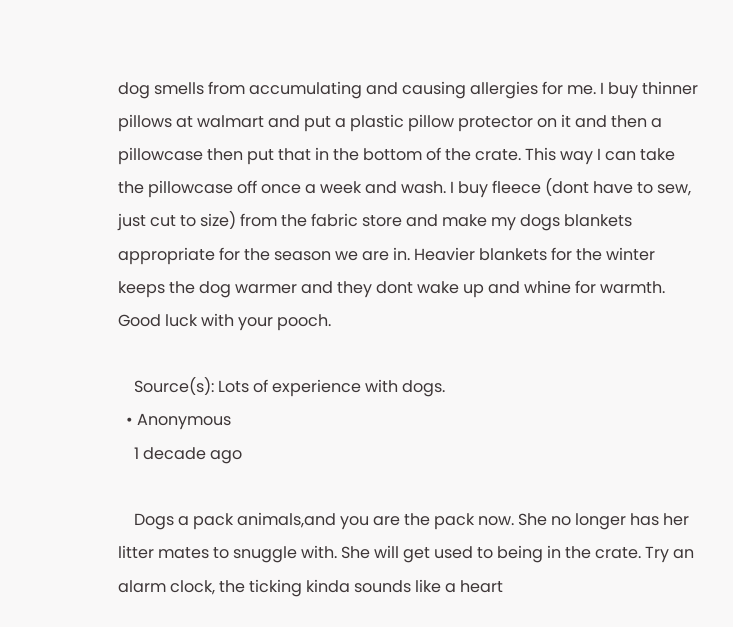dog smells from accumulating and causing allergies for me. I buy thinner pillows at walmart and put a plastic pillow protector on it and then a pillowcase then put that in the bottom of the crate. This way I can take the pillowcase off once a week and wash. I buy fleece (dont have to sew, just cut to size) from the fabric store and make my dogs blankets appropriate for the season we are in. Heavier blankets for the winter keeps the dog warmer and they dont wake up and whine for warmth. Good luck with your pooch.

    Source(s): Lots of experience with dogs.
  • Anonymous
    1 decade ago

    Dogs a pack animals,and you are the pack now. She no longer has her litter mates to snuggle with. She will get used to being in the crate. Try an alarm clock, the ticking kinda sounds like a heart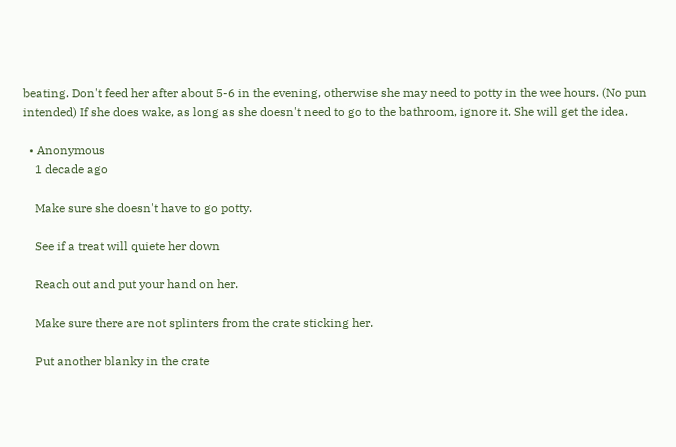beating. Don't feed her after about 5-6 in the evening, otherwise she may need to potty in the wee hours. (No pun intended) If she does wake, as long as she doesn't need to go to the bathroom, ignore it. She will get the idea.

  • Anonymous
    1 decade ago

    Make sure she doesn't have to go potty.

    See if a treat will quiete her down

    Reach out and put your hand on her.

    Make sure there are not splinters from the crate sticking her.

    Put another blanky in the crate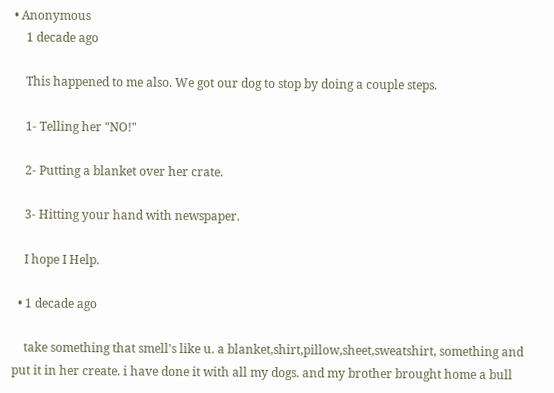• Anonymous
    1 decade ago

    This happened to me also. We got our dog to stop by doing a couple steps.

    1- Telling her "NO!"

    2- Putting a blanket over her crate.

    3- Hitting your hand with newspaper.

    I hope I Help.

  • 1 decade ago

    take something that smell's like u. a blanket,shirt,pillow,sheet,sweatshirt, something and put it in her create. i have done it with all my dogs. and my brother brought home a bull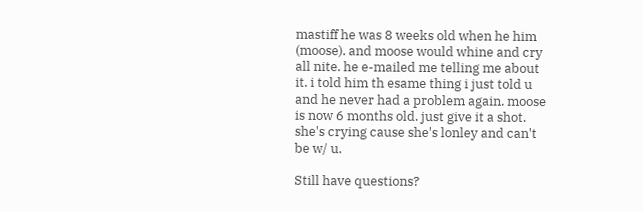mastiff he was 8 weeks old when he him (moose). and moose would whine and cry all nite. he e-mailed me telling me about it. i told him th esame thing i just told u and he never had a problem again. moose is now 6 months old. just give it a shot. she's crying cause she's lonley and can't be w/ u.

Still have questions?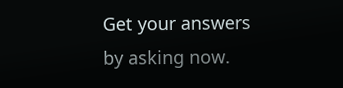Get your answers by asking now.